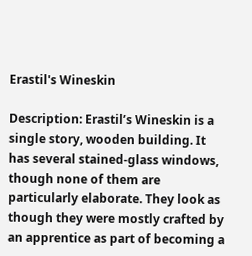Erastil's Wineskin

Description: Erastil’s Wineskin is a single story, wooden building. It has several stained-glass windows, though none of them are particularly elaborate. They look as though they were mostly crafted by an apprentice as part of becoming a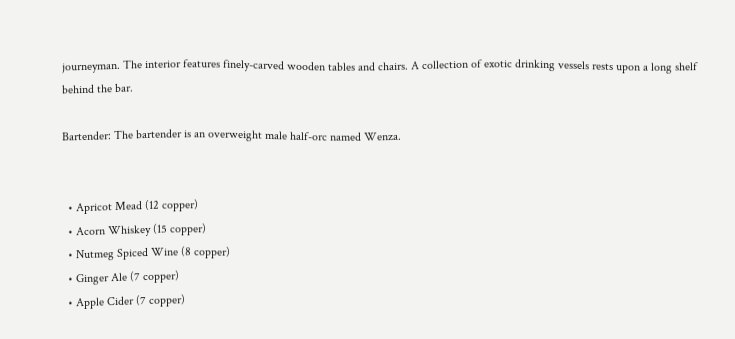journeyman. The interior features finely-carved wooden tables and chairs. A collection of exotic drinking vessels rests upon a long shelf behind the bar.

Bartender: The bartender is an overweight male half-orc named Wenza.


  • Apricot Mead (12 copper)
  • Acorn Whiskey (15 copper)
  • Nutmeg Spiced Wine (8 copper)
  • Ginger Ale (7 copper)
  • Apple Cider (7 copper)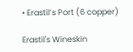• Erastil’s Port (6 copper)

Erastil's Wineskin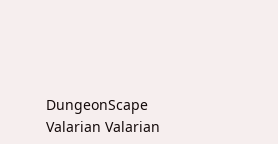DungeonScape Valarian Valarian